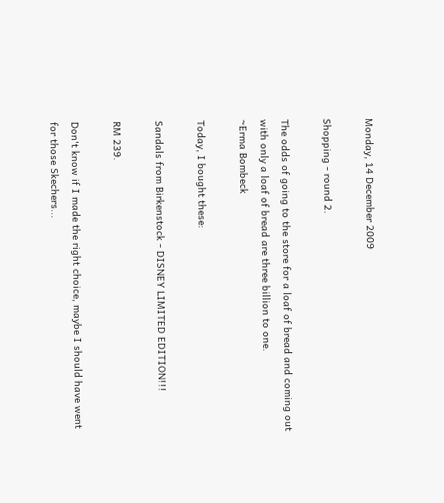Monday, 14 December 2009

Shopping - round 2.

The odds of going to the store for a loaf of bread and coming out with only a loaf of bread are three billion to one.
~Erma Bombeck

Today, I bought these:

Sandals from Birkenstock - DISNEY LIMITED EDITION!!!

RM 239.

Don't know if I made the right choice, maybe I should have went for those Skechers...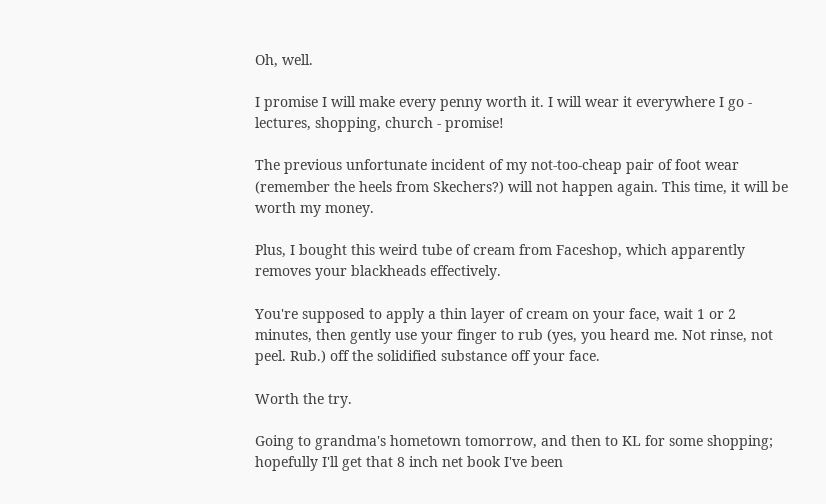Oh, well.

I promise I will make every penny worth it. I will wear it everywhere I go - lectures, shopping, church - promise!

The previous unfortunate incident of my not-too-cheap pair of foot wear (remember the heels from Skechers?) will not happen again. This time, it will be worth my money.

Plus, I bought this weird tube of cream from Faceshop, which apparently removes your blackheads effectively.

You're supposed to apply a thin layer of cream on your face, wait 1 or 2 minutes, then gently use your finger to rub (yes, you heard me. Not rinse, not peel. Rub.) off the solidified substance off your face.

Worth the try.

Going to grandma's hometown tomorrow, and then to KL for some shopping; hopefully I'll get that 8 inch net book I've been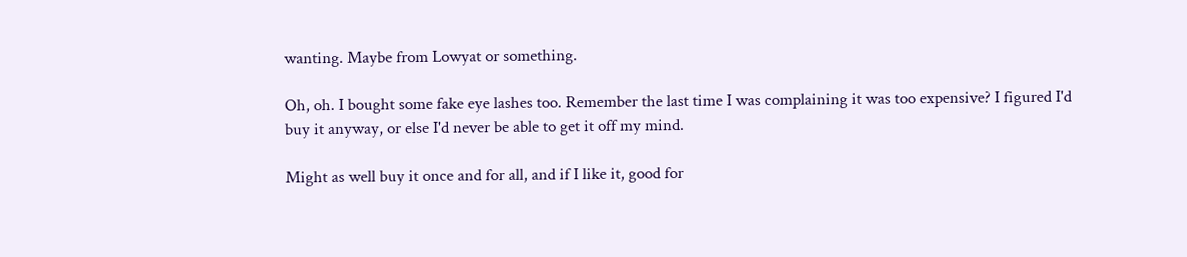wanting. Maybe from Lowyat or something.

Oh, oh. I bought some fake eye lashes too. Remember the last time I was complaining it was too expensive? I figured I'd buy it anyway, or else I'd never be able to get it off my mind.

Might as well buy it once and for all, and if I like it, good for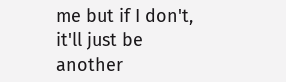me but if I don't, it'll just be another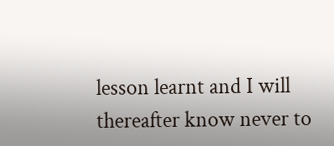lesson learnt and I will thereafter know never to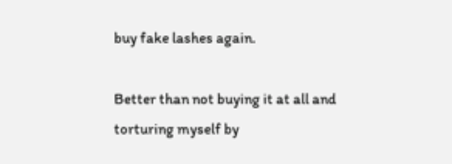buy fake lashes again.

Better than not buying it at all and torturing myself by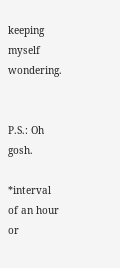keeping myself wondering.


P.S.: Oh gosh.

*interval of an hour or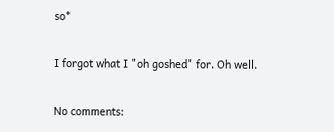so*

I forgot what I "oh goshed" for. Oh well.

No comments: